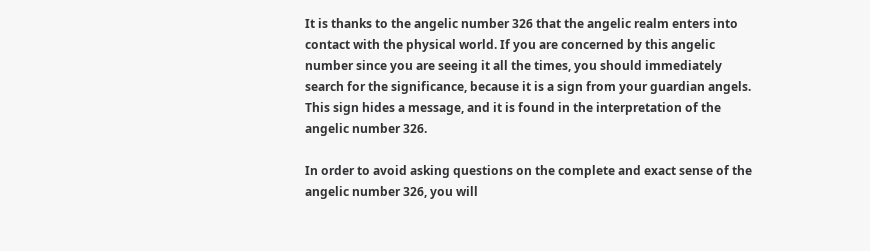It is thanks to the angelic number 326 that the angelic realm enters into contact with the physical world. If you are concerned by this angelic number since you are seeing it all the times, you should immediately search for the significance, because it is a sign from your guardian angels. This sign hides a message, and it is found in the interpretation of the angelic number 326.

In order to avoid asking questions on the complete and exact sense of the angelic number 326, you will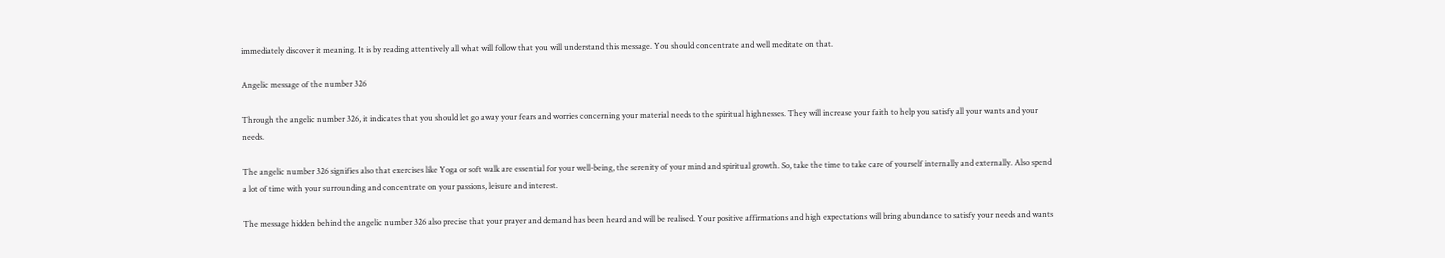immediately discover it meaning. It is by reading attentively all what will follow that you will understand this message. You should concentrate and well meditate on that.

Angelic message of the number 326

Through the angelic number 326, it indicates that you should let go away your fears and worries concerning your material needs to the spiritual highnesses. They will increase your faith to help you satisfy all your wants and your needs.

The angelic number 326 signifies also that exercises like Yoga or soft walk are essential for your well-being, the serenity of your mind and spiritual growth. So, take the time to take care of yourself internally and externally. Also spend a lot of time with your surrounding and concentrate on your passions, leisure and interest.

The message hidden behind the angelic number 326 also precise that your prayer and demand has been heard and will be realised. Your positive affirmations and high expectations will bring abundance to satisfy your needs and wants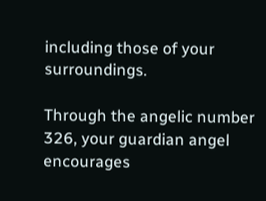including those of your surroundings.

Through the angelic number 326, your guardian angel encourages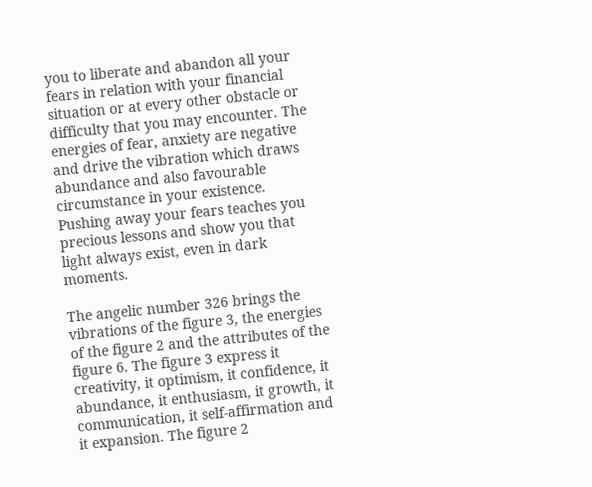you to liberate and abandon all your fears in relation with your financial situation or at every other obstacle or difficulty that you may encounter. The energies of fear, anxiety are negative and drive the vibration which draws abundance and also favourable circumstance in your existence. Pushing away your fears teaches you precious lessons and show you that light always exist, even in dark moments.

The angelic number 326 brings the vibrations of the figure 3, the energies of the figure 2 and the attributes of the figure 6. The figure 3 express it creativity, it optimism, it confidence, it abundance, it enthusiasm, it growth, it communication, it self-affirmation and it expansion. The figure 2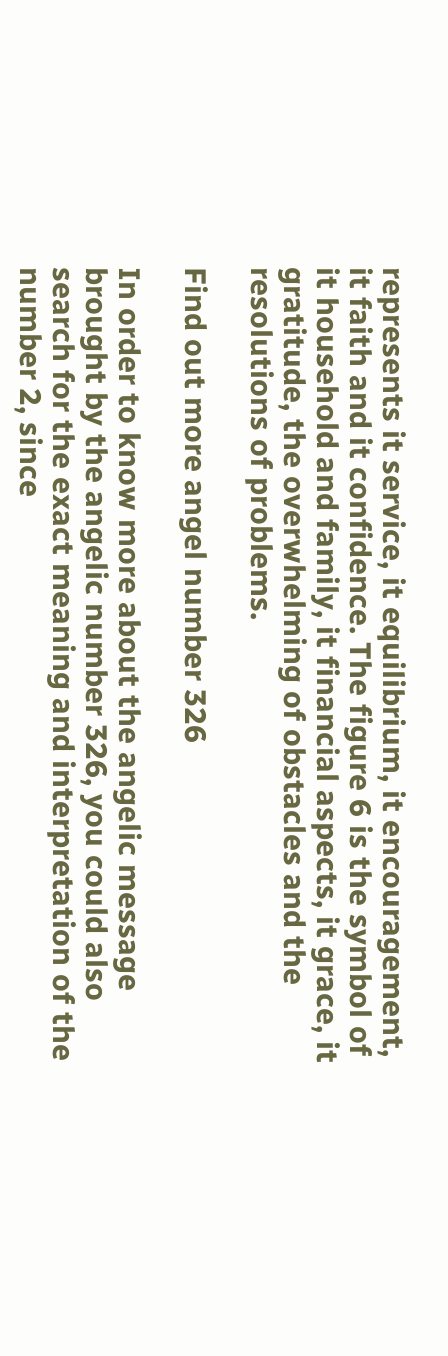represents it service, it equilibrium, it encouragement, it faith and it confidence. The figure 6 is the symbol of it household and family, it financial aspects, it grace, it gratitude, the overwhelming of obstacles and the resolutions of problems.

Find out more angel number 326

In order to know more about the angelic message brought by the angelic number 326, you could also search for the exact meaning and interpretation of the number 2, since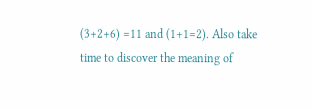(3+2+6) =11 and (1+1=2). Also take time to discover the meaning of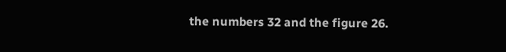the numbers 32 and the figure 26.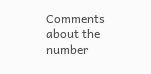Comments about the number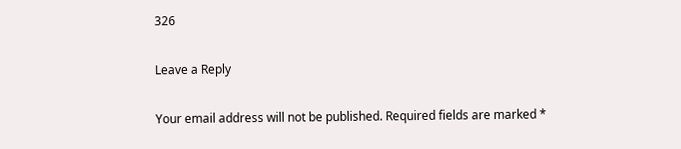326

Leave a Reply

Your email address will not be published. Required fields are marked *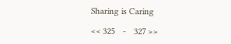Sharing is Caring

<< 325    -    327 >>